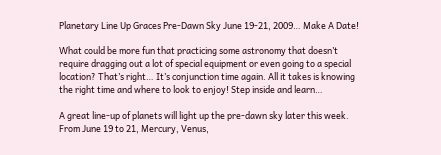Planetary Line Up Graces Pre-Dawn Sky June 19-21, 2009… Make A Date!

What could be more fun that practicing some astronomy that doesn’t require dragging out a lot of special equipment or even going to a special location? That’s right… It’s conjunction time again. All it takes is knowing the right time and where to look to enjoy! Step inside and learn…

A great line-up of planets will light up the pre-dawn sky later this week. From June 19 to 21, Mercury, Venus,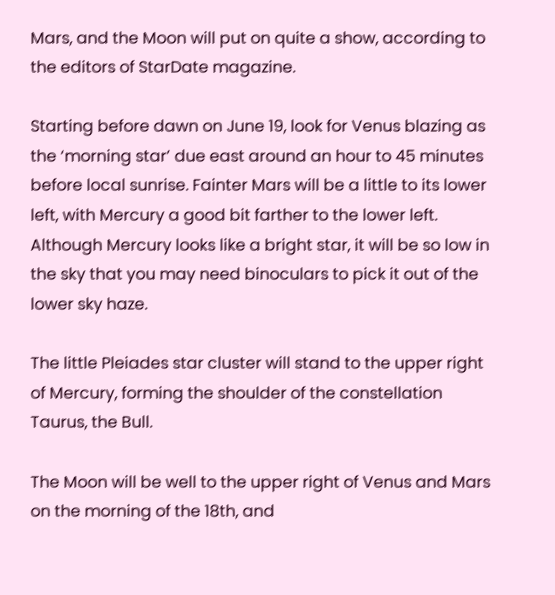Mars, and the Moon will put on quite a show, according to the editors of StarDate magazine.

Starting before dawn on June 19, look for Venus blazing as the ‘morning star’ due east around an hour to 45 minutes before local sunrise. Fainter Mars will be a little to its lower left, with Mercury a good bit farther to the lower left. Although Mercury looks like a bright star, it will be so low in the sky that you may need binoculars to pick it out of the lower sky haze.

The little Pleiades star cluster will stand to the upper right of Mercury, forming the shoulder of the constellation Taurus, the Bull.

The Moon will be well to the upper right of Venus and Mars on the morning of the 18th, and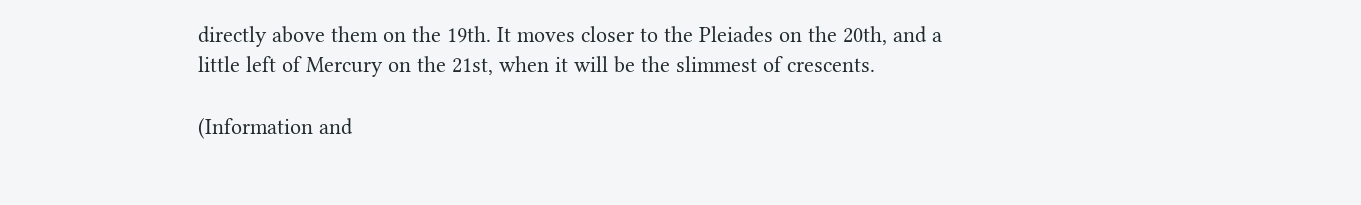directly above them on the 19th. It moves closer to the Pleiades on the 20th, and a little left of Mercury on the 21st, when it will be the slimmest of crescents.

(Information and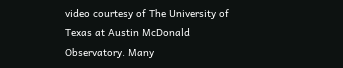video courtesy of The University of Texas at Austin McDonald Observatory. Many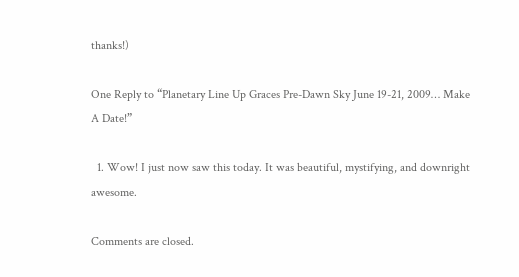thanks!)

One Reply to “Planetary Line Up Graces Pre-Dawn Sky June 19-21, 2009… Make A Date!”

  1. Wow! I just now saw this today. It was beautiful, mystifying, and downright awesome.

Comments are closed.